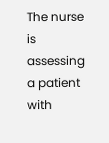The nurse is assessing a patient with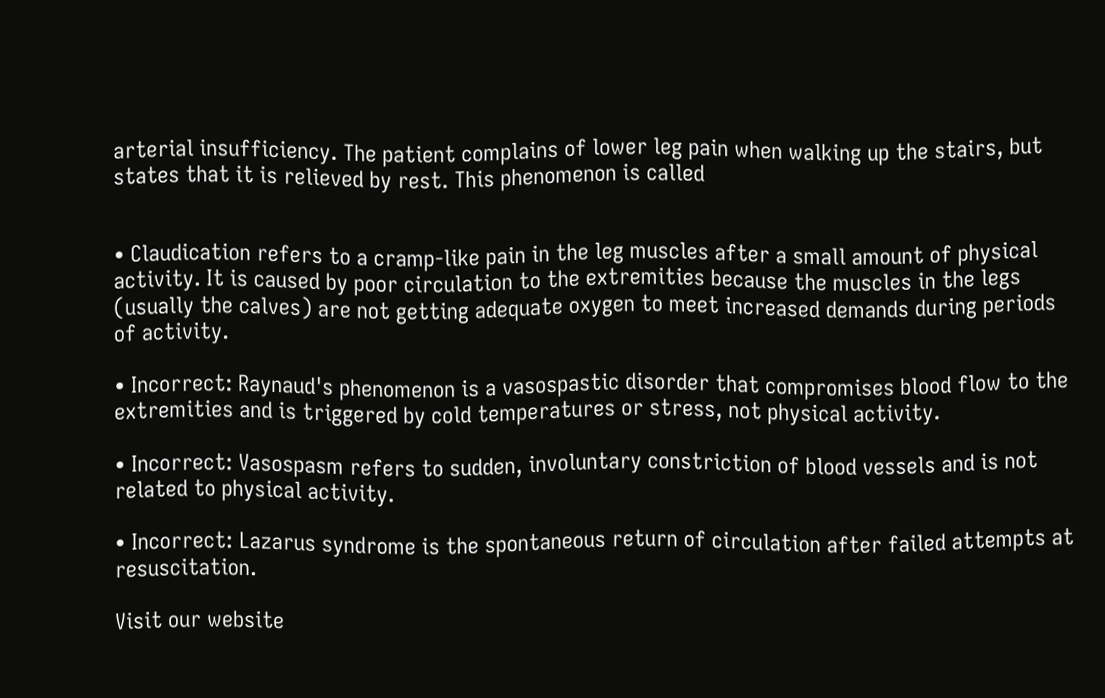arterial insufficiency. The patient complains of lower leg pain when walking up the stairs, but states that it is relieved by rest. This phenomenon is called


• Claudication refers to a cramp-like pain in the leg muscles after a small amount of physical activity. It is caused by poor circulation to the extremities because the muscles in the legs (usually the calves) are not getting adequate oxygen to meet increased demands during periods of activity.

• Incorrect: Raynaud's phenomenon is a vasospastic disorder that compromises blood flow to the extremities and is triggered by cold temperatures or stress, not physical activity.

• Incorrect: Vasospasm refers to sudden, involuntary constriction of blood vessels and is not related to physical activity.

• Incorrect: Lazarus syndrome is the spontaneous return of circulation after failed attempts at resuscitation.

Visit our website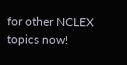for other NCLEX topics now!